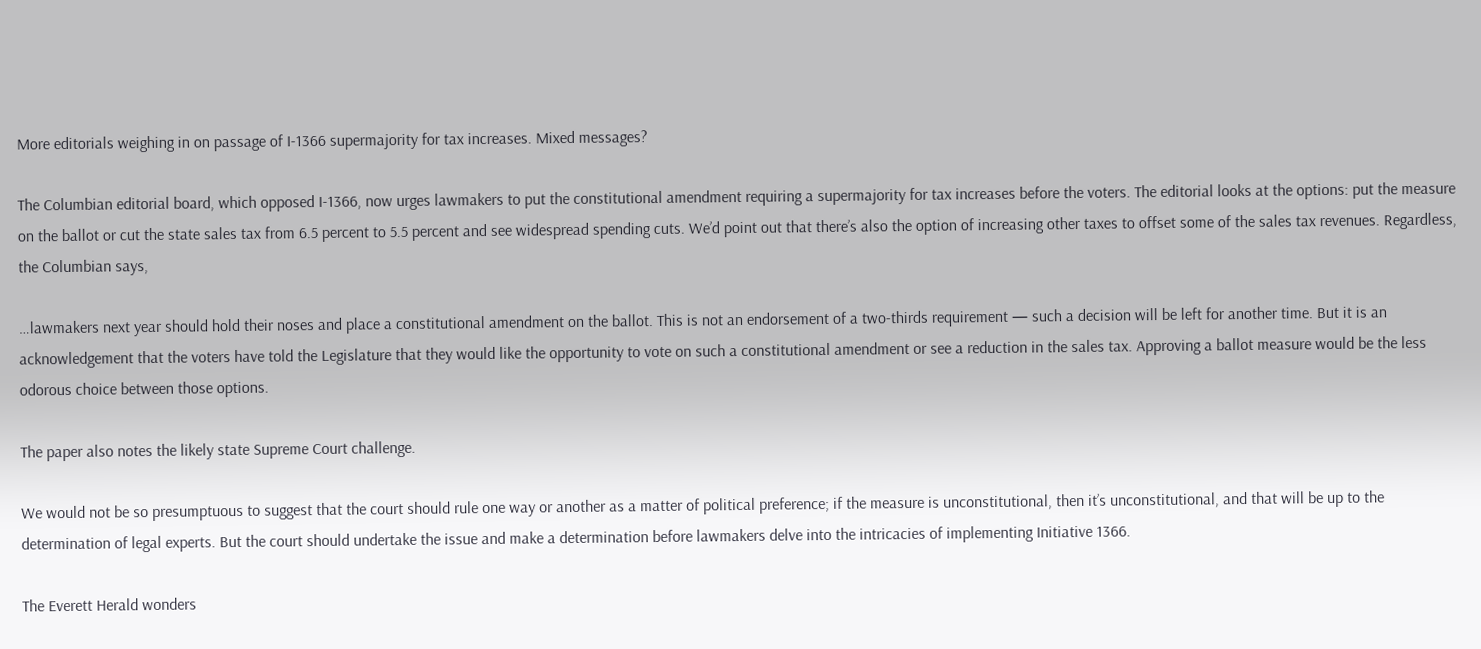More editorials weighing in on passage of I-1366 supermajority for tax increases. Mixed messages?

The Columbian editorial board, which opposed I-1366, now urges lawmakers to put the constitutional amendment requiring a supermajority for tax increases before the voters. The editorial looks at the options: put the measure on the ballot or cut the state sales tax from 6.5 percent to 5.5 percent and see widespread spending cuts. We’d point out that there’s also the option of increasing other taxes to offset some of the sales tax revenues. Regardless, the Columbian says,

…lawmakers next year should hold their noses and place a constitutional amendment on the ballot. This is not an endorsement of a two-thirds requirement — such a decision will be left for another time. But it is an acknowledgement that the voters have told the Legislature that they would like the opportunity to vote on such a constitutional amendment or see a reduction in the sales tax. Approving a ballot measure would be the less odorous choice between those options.

The paper also notes the likely state Supreme Court challenge.

We would not be so presumptuous to suggest that the court should rule one way or another as a matter of political preference; if the measure is unconstitutional, then it’s unconstitutional, and that will be up to the determination of legal experts. But the court should undertake the issue and make a determination before lawmakers delve into the intricacies of implementing Initiative 1366.

The Everett Herald wonders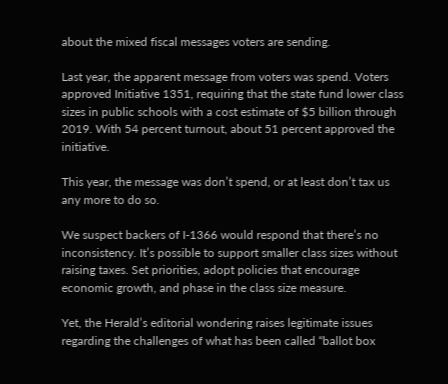about the mixed fiscal messages voters are sending.

Last year, the apparent message from voters was spend. Voters approved Initiative 1351, requiring that the state fund lower class sizes in public schools with a cost estimate of $5 billion through 2019. With 54 percent turnout, about 51 percent approved the initiative.

This year, the message was don’t spend, or at least don’t tax us any more to do so.

We suspect backers of I-1366 would respond that there’s no inconsistency. It’s possible to support smaller class sizes without raising taxes. Set priorities, adopt policies that encourage economic growth, and phase in the class size measure.

Yet, the Herald’s editorial wondering raises legitimate issues regarding the challenges of what has been called “ballot box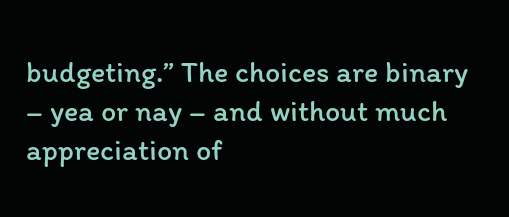budgeting.” The choices are binary – yea or nay – and without much appreciation of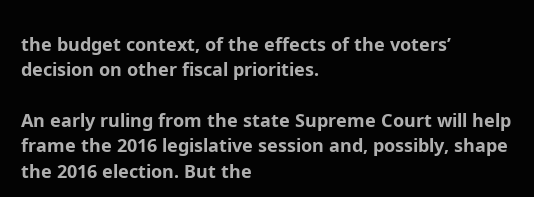the budget context, of the effects of the voters’ decision on other fiscal priorities.

An early ruling from the state Supreme Court will help frame the 2016 legislative session and, possibly, shape the 2016 election. But the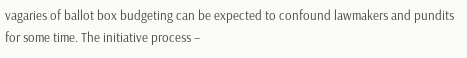vagaries of ballot box budgeting can be expected to confound lawmakers and pundits for some time. The initiative process –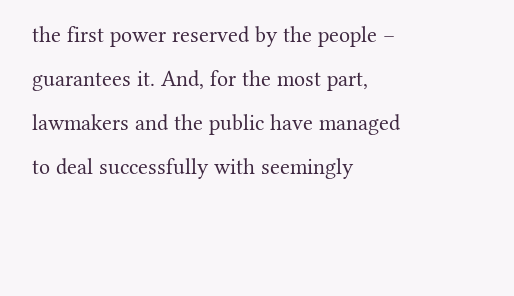the first power reserved by the people – guarantees it. And, for the most part, lawmakers and the public have managed to deal successfully with seemingly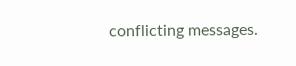conflicting messages.